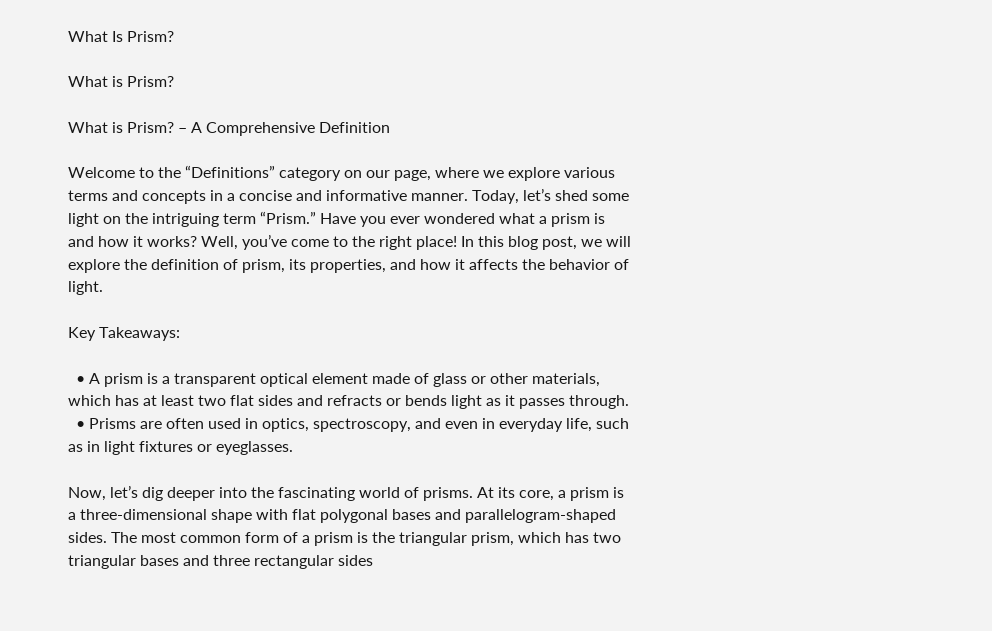What Is Prism?

What is Prism?

What is Prism? – A Comprehensive Definition

Welcome to the “Definitions” category on our page, where we explore various terms and concepts in a concise and informative manner. Today, let’s shed some light on the intriguing term “Prism.” Have you ever wondered what a prism is and how it works? Well, you’ve come to the right place! In this blog post, we will explore the definition of prism, its properties, and how it affects the behavior of light.

Key Takeaways:

  • A prism is a transparent optical element made of glass or other materials, which has at least two flat sides and refracts or bends light as it passes through.
  • Prisms are often used in optics, spectroscopy, and even in everyday life, such as in light fixtures or eyeglasses.

Now, let’s dig deeper into the fascinating world of prisms. At its core, a prism is a three-dimensional shape with flat polygonal bases and parallelogram-shaped sides. The most common form of a prism is the triangular prism, which has two triangular bases and three rectangular sides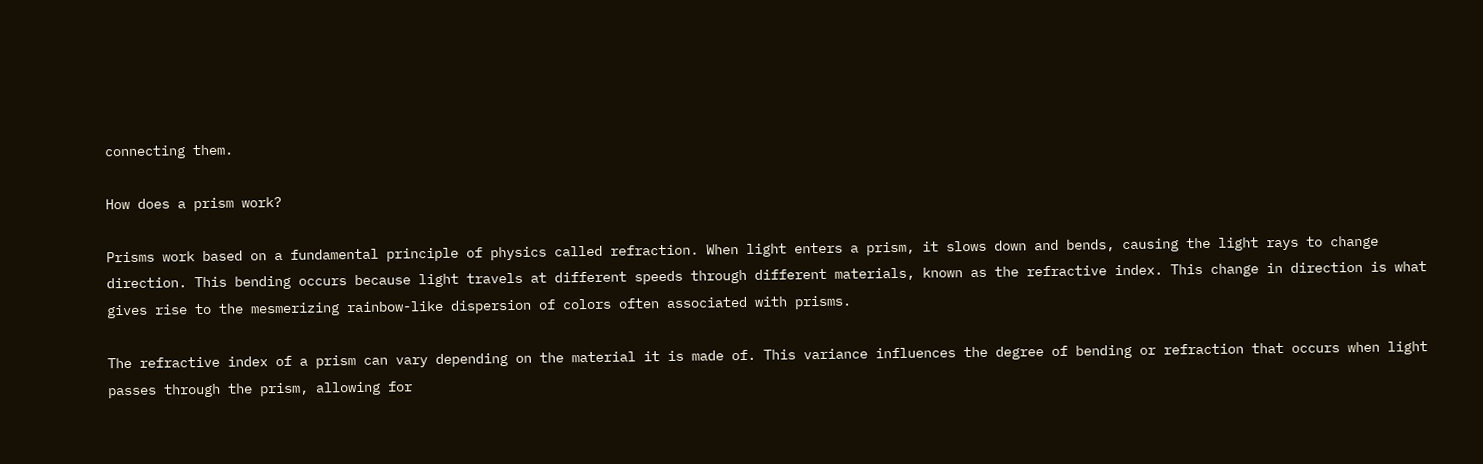connecting them.

How does a prism work?

Prisms work based on a fundamental principle of physics called refraction. When light enters a prism, it slows down and bends, causing the light rays to change direction. This bending occurs because light travels at different speeds through different materials, known as the refractive index. This change in direction is what gives rise to the mesmerizing rainbow-like dispersion of colors often associated with prisms.

The refractive index of a prism can vary depending on the material it is made of. This variance influences the degree of bending or refraction that occurs when light passes through the prism, allowing for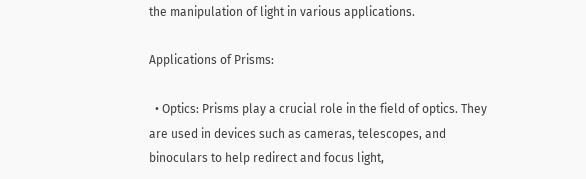the manipulation of light in various applications.

Applications of Prisms:

  • Optics: Prisms play a crucial role in the field of optics. They are used in devices such as cameras, telescopes, and binoculars to help redirect and focus light,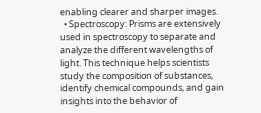enabling clearer and sharper images.
  • Spectroscopy: Prisms are extensively used in spectroscopy to separate and analyze the different wavelengths of light. This technique helps scientists study the composition of substances, identify chemical compounds, and gain insights into the behavior of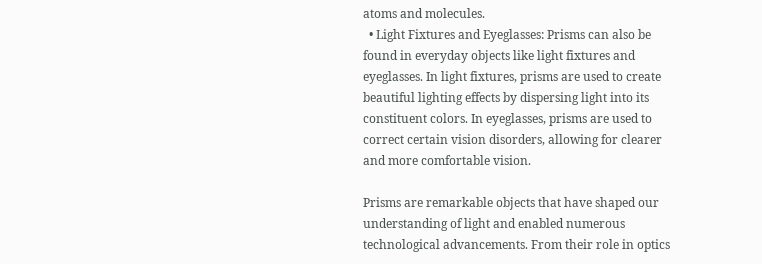atoms and molecules.
  • Light Fixtures and Eyeglasses: Prisms can also be found in everyday objects like light fixtures and eyeglasses. In light fixtures, prisms are used to create beautiful lighting effects by dispersing light into its constituent colors. In eyeglasses, prisms are used to correct certain vision disorders, allowing for clearer and more comfortable vision.

Prisms are remarkable objects that have shaped our understanding of light and enabled numerous technological advancements. From their role in optics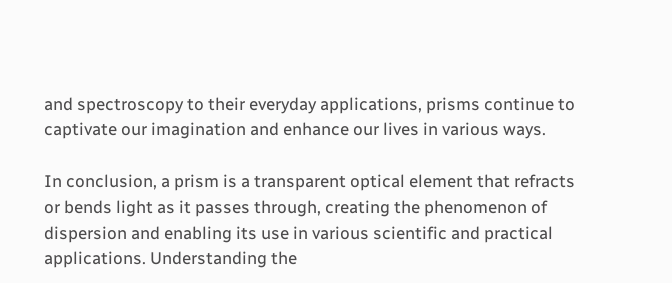and spectroscopy to their everyday applications, prisms continue to captivate our imagination and enhance our lives in various ways.

In conclusion, a prism is a transparent optical element that refracts or bends light as it passes through, creating the phenomenon of dispersion and enabling its use in various scientific and practical applications. Understanding the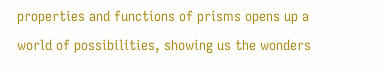properties and functions of prisms opens up a world of possibilities, showing us the wonders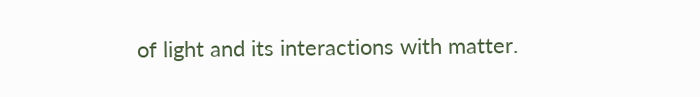of light and its interactions with matter.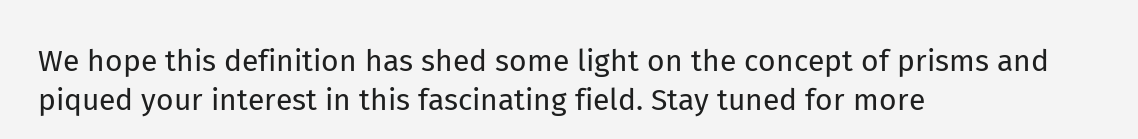We hope this definition has shed some light on the concept of prisms and piqued your interest in this fascinating field. Stay tuned for more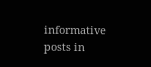informative posts in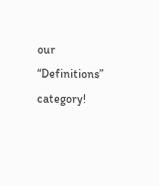our “Definitions” category!